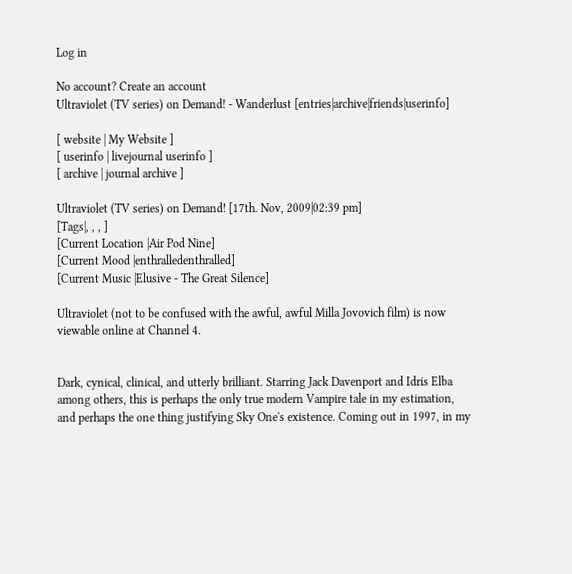Log in

No account? Create an account
Ultraviolet (TV series) on Demand! - Wanderlust [entries|archive|friends|userinfo]

[ website | My Website ]
[ userinfo | livejournal userinfo ]
[ archive | journal archive ]

Ultraviolet (TV series) on Demand! [17th. Nov, 2009|02:39 pm]
[Tags|, , , ]
[Current Location |Air Pod Nine]
[Current Mood |enthralledenthralled]
[Current Music |Elusive - The Great Silence]

Ultraviolet (not to be confused with the awful, awful Milla Jovovich film) is now viewable online at Channel 4.


Dark, cynical, clinical, and utterly brilliant. Starring Jack Davenport and Idris Elba among others, this is perhaps the only true modern Vampire tale in my estimation, and perhaps the one thing justifying Sky One's existence. Coming out in 1997, in my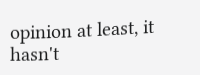opinion at least, it hasn't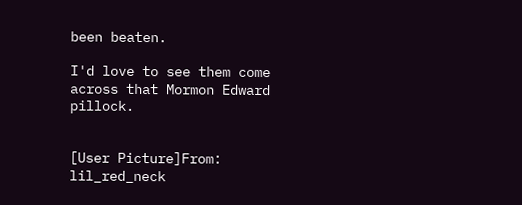been beaten.

I'd love to see them come across that Mormon Edward pillock.


[User Picture]From: lil_red_neck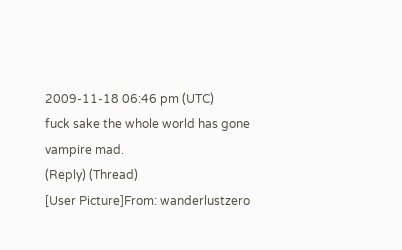2009-11-18 06:46 pm (UTC)
fuck sake the whole world has gone vampire mad.
(Reply) (Thread)
[User Picture]From: wanderlustzero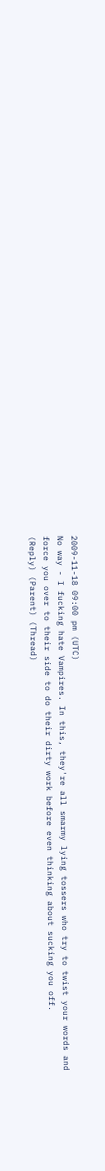2009-11-18 09:00 pm (UTC)
No way - I fucking hate Vampires. In this, they're all smarmy lying tossers who try to twist your words and force you over to their side to do their dirty work before even thinking about sucking you off.
(Reply) (Parent) (Thread)